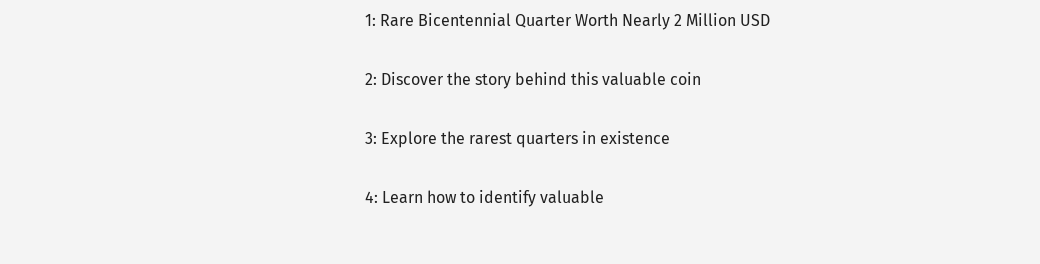1: Rare Bicentennial Quarter Worth Nearly 2 Million USD

2: Discover the story behind this valuable coin

3: Explore the rarest quarters in existence

4: Learn how to identify valuable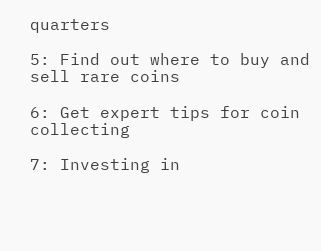quarters

5: Find out where to buy and sell rare coins

6: Get expert tips for coin collecting

7: Investing in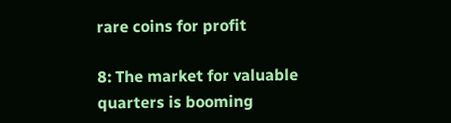rare coins for profit

8: The market for valuable quarters is booming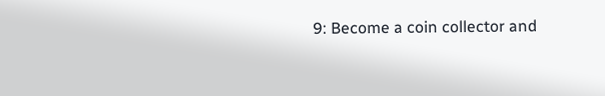9: Become a coin collector and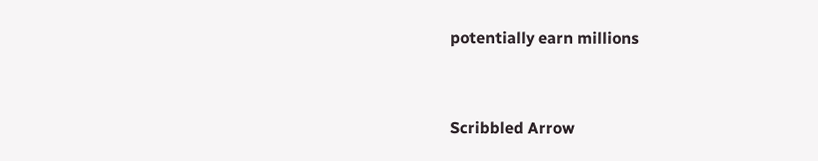potentially earn millions


Scribbled Arrow